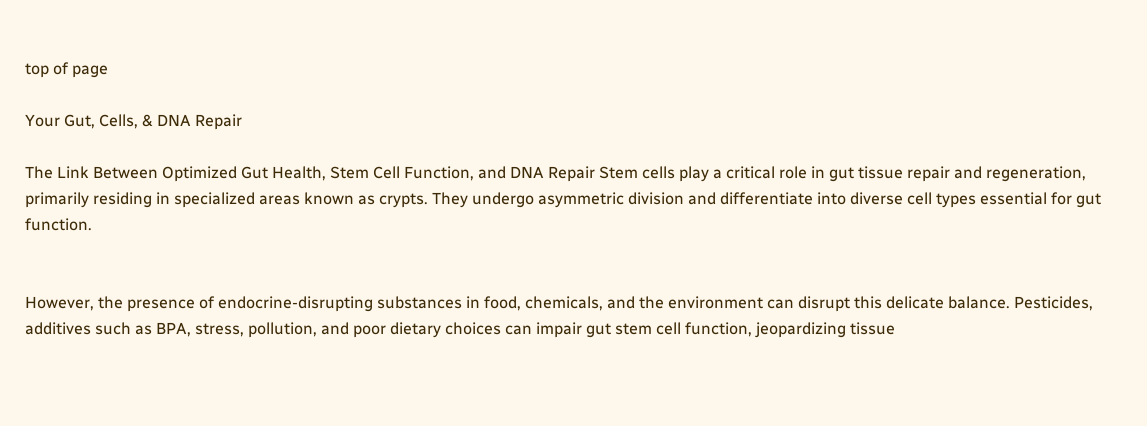top of page

Your Gut, Cells, & DNA Repair

The Link Between Optimized Gut Health, Stem Cell Function, and DNA Repair Stem cells play a critical role in gut tissue repair and regeneration, primarily residing in specialized areas known as crypts. They undergo asymmetric division and differentiate into diverse cell types essential for gut function.


However, the presence of endocrine-disrupting substances in food, chemicals, and the environment can disrupt this delicate balance. Pesticides, additives such as BPA, stress, pollution, and poor dietary choices can impair gut stem cell function, jeopardizing tissue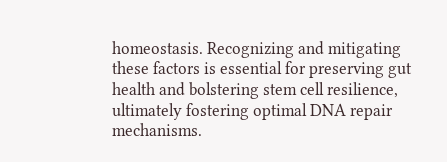homeostasis. Recognizing and mitigating these factors is essential for preserving gut health and bolstering stem cell resilience, ultimately fostering optimal DNA repair mechanisms.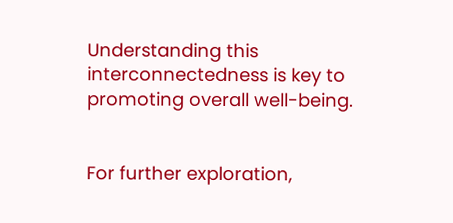Understanding this interconnectedness is key to promoting overall well-being.


For further exploration,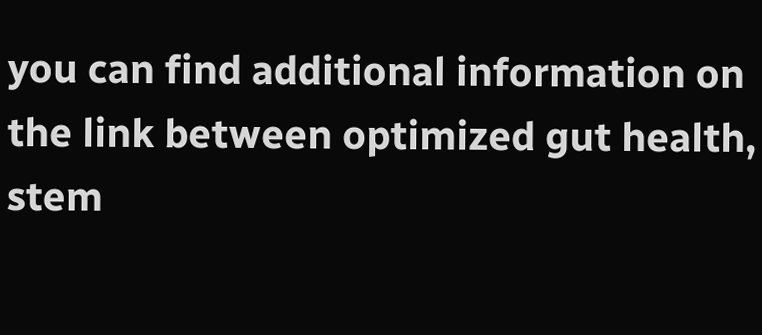you can find additional information on the link between optimized gut health, stem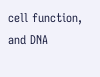cell function, and DNA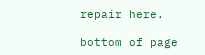repair here.

bottom of page